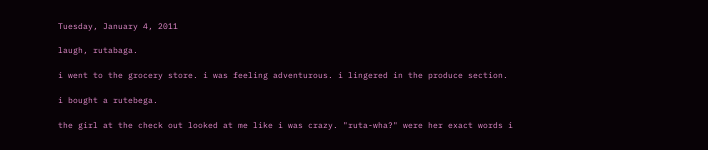Tuesday, January 4, 2011

laugh, rutabaga.

i went to the grocery store. i was feeling adventurous. i lingered in the produce section.

i bought a rutebega.

the girl at the check out looked at me like i was crazy. "ruta-wha?" were her exact words i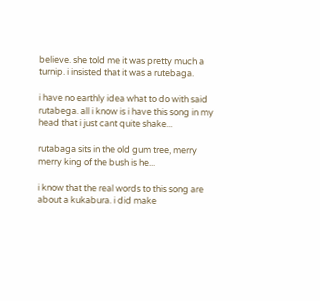believe. she told me it was pretty much a turnip. i insisted that it was a rutebaga.

i have no earthly idea what to do with said rutabega. all i know is i have this song in my head that i just cant quite shake...

rutabaga sits in the old gum tree, merry merry king of the bush is he...

i know that the real words to this song are about a kukabura. i did make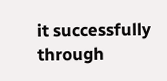it successfully through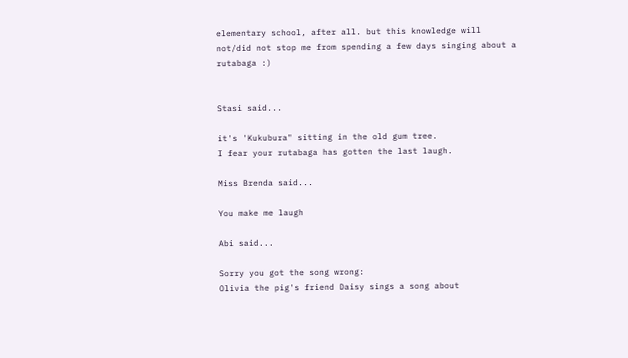elementary school, after all. but this knowledge will not/did not stop me from spending a few days singing about a rutabaga :)


Stasi said...

it's 'Kukubura" sitting in the old gum tree.
I fear your rutabaga has gotten the last laugh.

Miss Brenda said...

You make me laugh

Abi said...

Sorry you got the song wrong:
Olivia the pig's friend Daisy sings a song about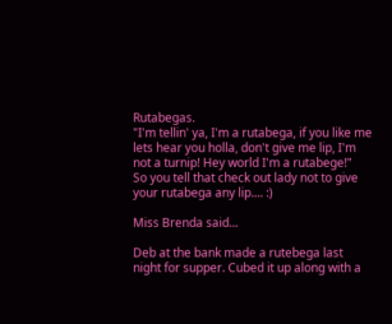Rutabegas.
"I'm tellin' ya, I'm a rutabega, if you like me lets hear you holla, don't give me lip, I'm not a turnip! Hey world I'm a rutabege!"
So you tell that check out lady not to give your rutabega any lip.... :)

Miss Brenda said...

Deb at the bank made a rutebega last night for supper. Cubed it up along with a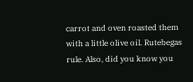carrot and oven roasted them with a little olive oil. Rutebegas rule. Also, did you know you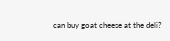can buy goat cheese at the deli?